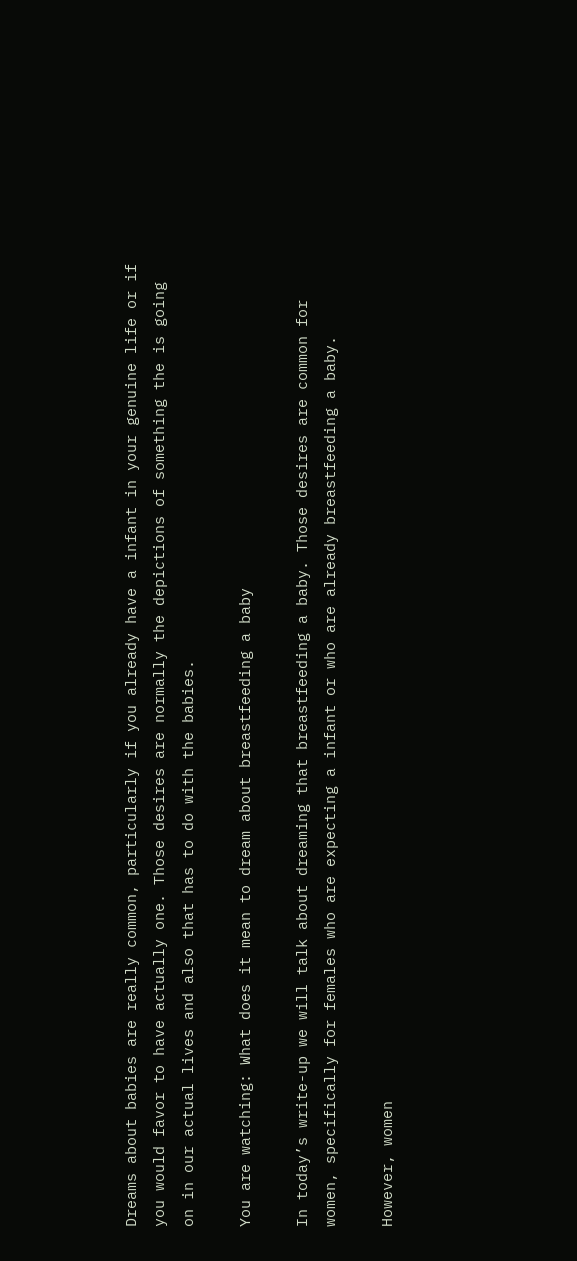Dreams about babies are really common, particularly if you already have a infant in your genuine life or if you would favor to have actually one. Those desires are normally the depictions of something the is going on in our actual lives and also that has to do with the babies.

You are watching: What does it mean to dream about breastfeeding a baby

In today’s write-up we will talk about dreaming that breastfeeding a baby. Those desires are common for women, specifically for females who are expecting a infant or who are already breastfeeding a baby.

However, women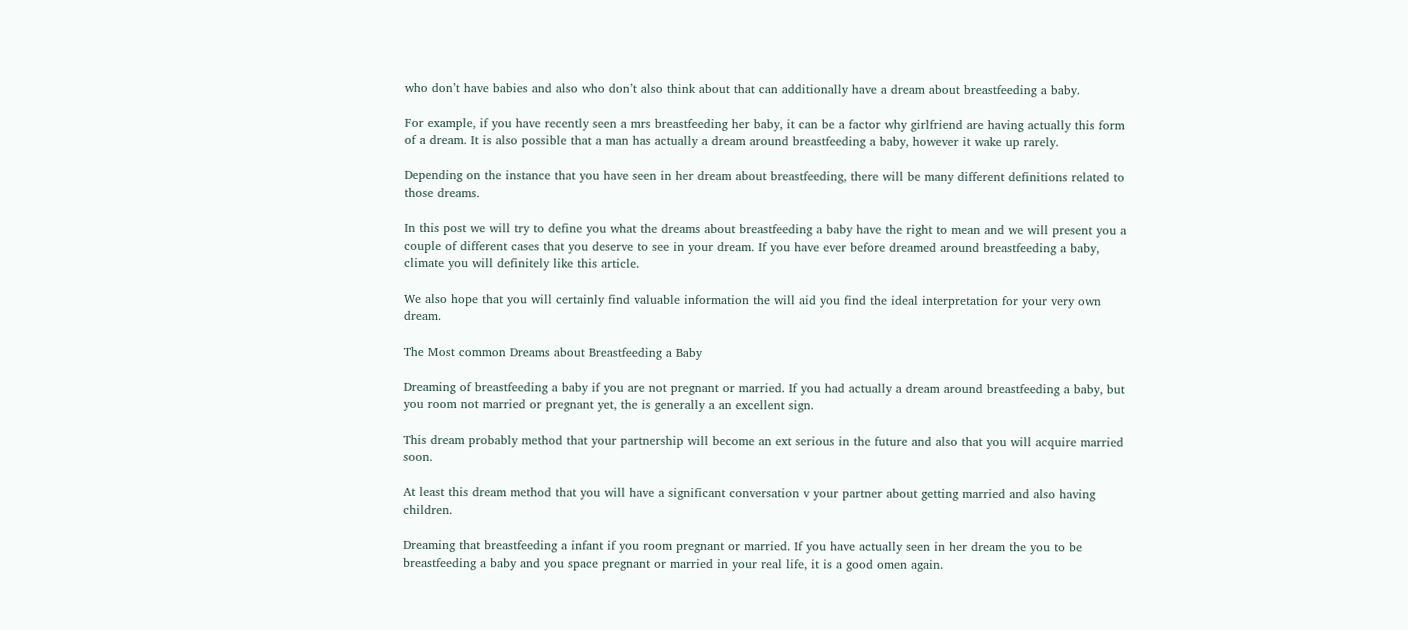who don’t have babies and also who don’t also think about that can additionally have a dream about breastfeeding a baby.

For example, if you have recently seen a mrs breastfeeding her baby, it can be a factor why girlfriend are having actually this form of a dream. It is also possible that a man has actually a dream around breastfeeding a baby, however it wake up rarely.

Depending on the instance that you have seen in her dream about breastfeeding, there will be many different definitions related to those dreams.

In this post we will try to define you what the dreams about breastfeeding a baby have the right to mean and we will present you a couple of different cases that you deserve to see in your dream. If you have ever before dreamed around breastfeeding a baby, climate you will definitely like this article.

We also hope that you will certainly find valuable information the will aid you find the ideal interpretation for your very own dream.

The Most common Dreams about Breastfeeding a Baby

Dreaming of breastfeeding a baby if you are not pregnant or married. If you had actually a dream around breastfeeding a baby, but you room not married or pregnant yet, the is generally a an excellent sign.

This dream probably method that your partnership will become an ext serious in the future and also that you will acquire married soon.

At least this dream method that you will have a significant conversation v your partner about getting married and also having children.

Dreaming that breastfeeding a infant if you room pregnant or married. If you have actually seen in her dream the you to be breastfeeding a baby and you space pregnant or married in your real life, it is a good omen again.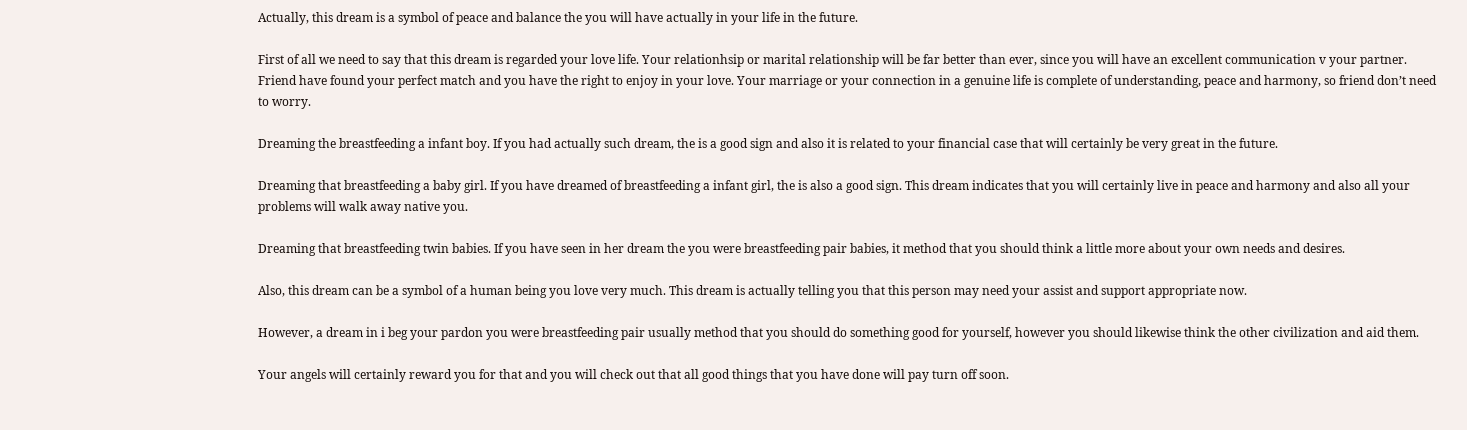Actually, this dream is a symbol of peace and balance the you will have actually in your life in the future.

First of all we need to say that this dream is regarded your love life. Your relationhsip or marital relationship will be far better than ever, since you will have an excellent communication v your partner. Friend have found your perfect match and you have the right to enjoy in your love. Your marriage or your connection in a genuine life is complete of understanding, peace and harmony, so friend don’t need to worry.

Dreaming the breastfeeding a infant boy. If you had actually such dream, the is a good sign and also it is related to your financial case that will certainly be very great in the future.

Dreaming that breastfeeding a baby girl. If you have dreamed of breastfeeding a infant girl, the is also a good sign. This dream indicates that you will certainly live in peace and harmony and also all your problems will walk away native you.

Dreaming that breastfeeding twin babies. If you have seen in her dream the you were breastfeeding pair babies, it method that you should think a little more about your own needs and desires.

Also, this dream can be a symbol of a human being you love very much. This dream is actually telling you that this person may need your assist and support appropriate now.

However, a dream in i beg your pardon you were breastfeeding pair usually method that you should do something good for yourself, however you should likewise think the other civilization and aid them.

Your angels will certainly reward you for that and you will check out that all good things that you have done will pay turn off soon.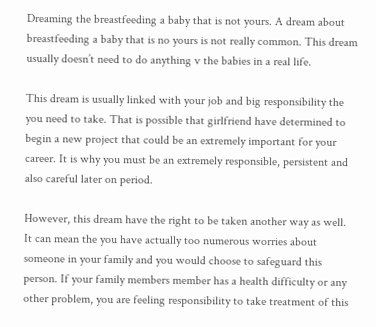Dreaming the breastfeeding a baby that is not yours. A dream about breastfeeding a baby that is no yours is not really common. This dream usually doesn’t need to do anything v the babies in a real life.

This dream is usually linked with your job and big responsibility the you need to take. That is possible that girlfriend have determined to begin a new project that could be an extremely important for your career. It is why you must be an extremely responsible, persistent and also careful later on period.

However, this dream have the right to be taken another way as well. It can mean the you have actually too numerous worries about someone in your family and you would choose to safeguard this person. If your family members member has a health difficulty or any other problem, you are feeling responsibility to take treatment of this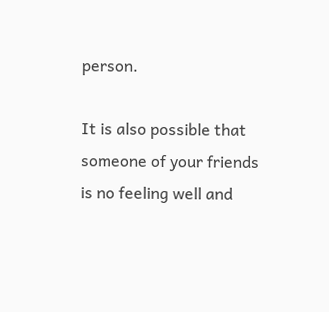person.

It is also possible that someone of your friends is no feeling well and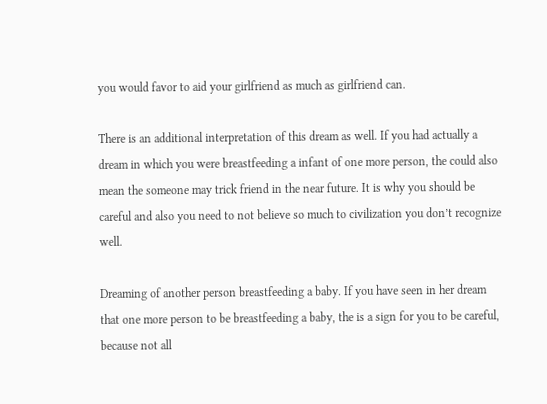you would favor to aid your girlfriend as much as girlfriend can.

There is an additional interpretation of this dream as well. If you had actually a dream in which you were breastfeeding a infant of one more person, the could also mean the someone may trick friend in the near future. It is why you should be careful and also you need to not believe so much to civilization you don’t recognize well.

Dreaming of another person breastfeeding a baby. If you have seen in her dream that one more person to be breastfeeding a baby, the is a sign for you to be careful, because not all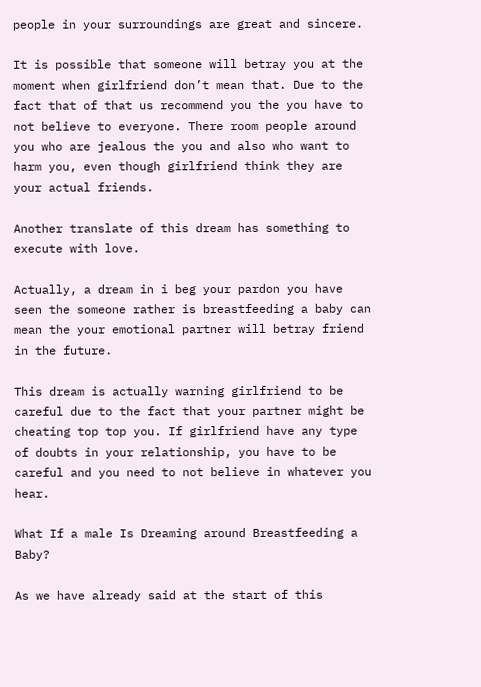people in your surroundings are great and sincere.

It is possible that someone will betray you at the moment when girlfriend don’t mean that. Due to the fact that of that us recommend you the you have to not believe to everyone. There room people around you who are jealous the you and also who want to harm you, even though girlfriend think they are your actual friends.

Another translate of this dream has something to execute with love.

Actually, a dream in i beg your pardon you have seen the someone rather is breastfeeding a baby can mean the your emotional partner will betray friend in the future.

This dream is actually warning girlfriend to be careful due to the fact that your partner might be cheating top top you. If girlfriend have any type of doubts in your relationship, you have to be careful and you need to not believe in whatever you hear.

What If a male Is Dreaming around Breastfeeding a Baby?

As we have already said at the start of this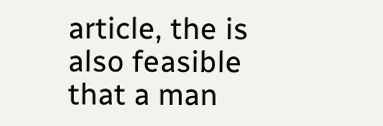article, the is also feasible that a man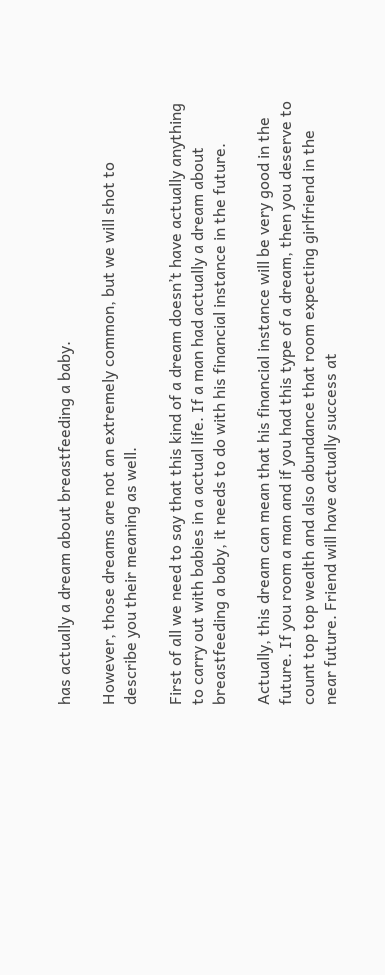has actually a dream about breastfeeding a baby.

However, those dreams are not an extremely common, but we will shot to describe you their meaning as well.

First of all we need to say that this kind of a dream doesn’t have actually anything to carry out with babies in a actual life. If a man had actually a dream about breastfeeding a baby, it needs to do with his financial instance in the future.

Actually, this dream can mean that his financial instance will be very good in the future. If you room a man and if you had this type of a dream, then you deserve to count top top wealth and also abundance that room expecting girlfriend in the near future. Friend will have actually success at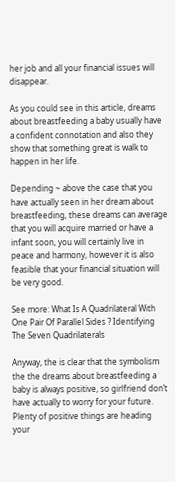her job and all your financial issues will disappear.

As you could see in this article, dreams about breastfeeding a baby usually have a confident connotation and also they show that something great is walk to happen in her life.

Depending ~ above the case that you have actually seen in her dream about breastfeeding, these dreams can average that you will acquire married or have a infant soon, you will certainly live in peace and harmony, however it is also feasible that your financial situation will be very good.

See more: What Is A Quadrilateral With One Pair Of Parallel Sides ? Identifying The Seven Quadrilaterals

Anyway, the is clear that the symbolism the the dreams about breastfeeding a baby is always positive, so girlfriend don’t have actually to worry for your future. Plenty of positive things are heading your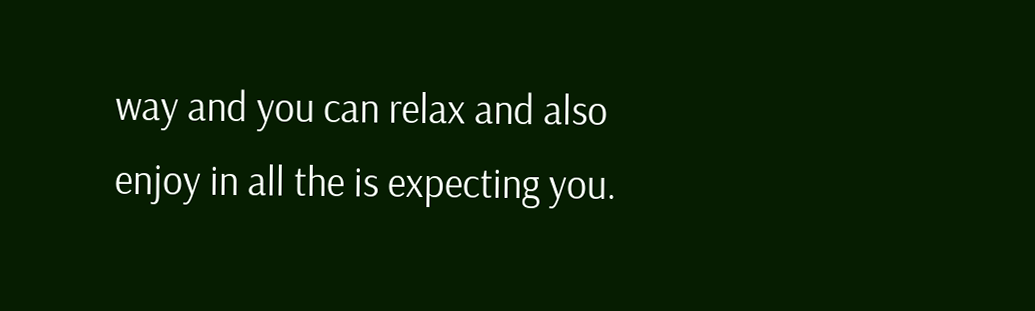way and you can relax and also enjoy in all the is expecting you.